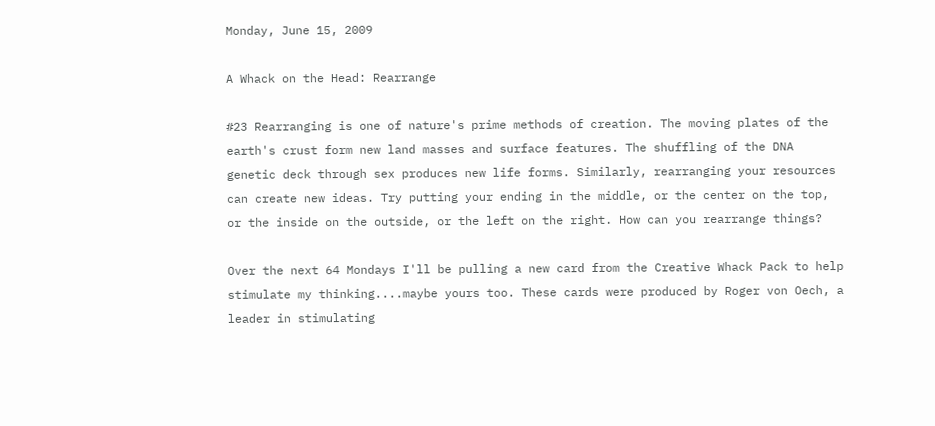Monday, June 15, 2009

A Whack on the Head: Rearrange

#23 Rearranging is one of nature's prime methods of creation. The moving plates of the earth's crust form new land masses and surface features. The shuffling of the DNA genetic deck through sex produces new life forms. Similarly, rearranging your resources can create new ideas. Try putting your ending in the middle, or the center on the top, or the inside on the outside, or the left on the right. How can you rearrange things?

Over the next 64 Mondays I'll be pulling a new card from the Creative Whack Pack to help stimulate my thinking....maybe yours too. These cards were produced by Roger von Oech, a leader in stimulating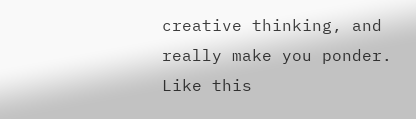creative thinking, and really make you ponder. Like this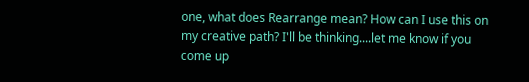one, what does Rearrange mean? How can I use this on my creative path? I'll be thinking....let me know if you come up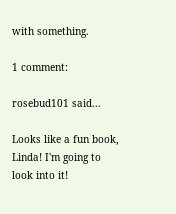with something.

1 comment:

rosebud101 said...

Looks like a fun book, Linda! I'm going to look into it!